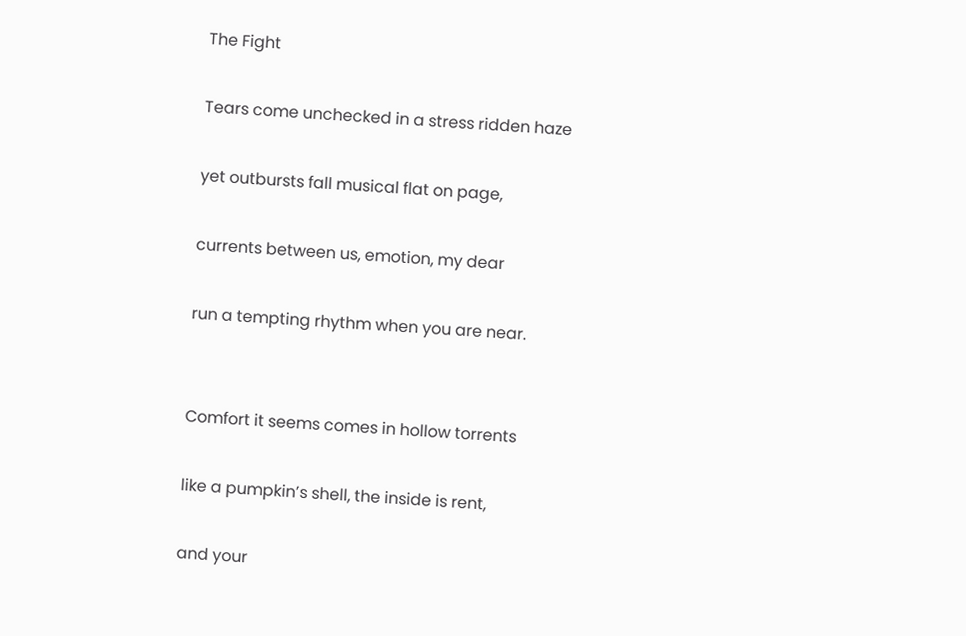The Fight

Tears come unchecked in a stress ridden haze

yet outbursts fall musical flat on page,

currents between us, emotion, my dear

run a tempting rhythm when you are near.


Comfort it seems comes in hollow torrents

like a pumpkin’s shell, the inside is rent,

and your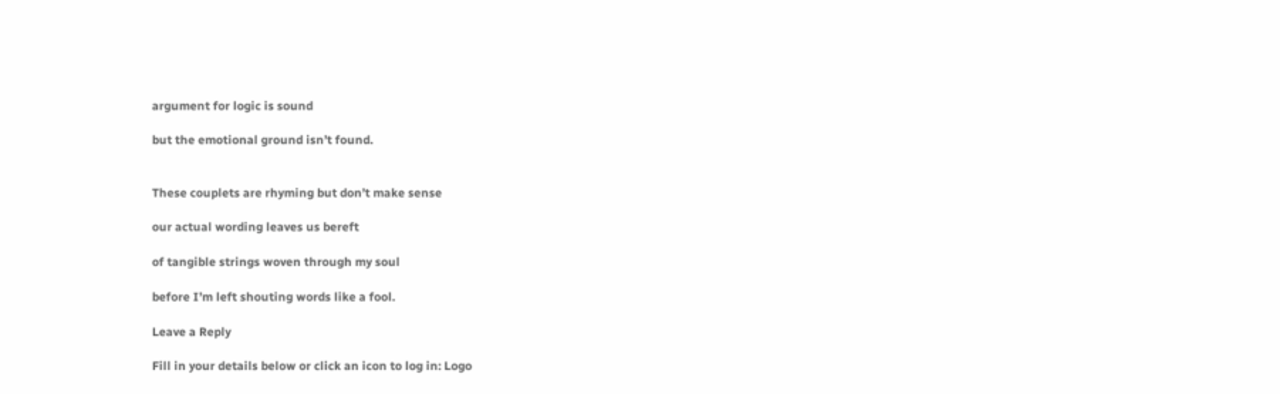argument for logic is sound

but the emotional ground isn’t found.


These couplets are rhyming but don’t make sense

our actual wording leaves us bereft

of tangible strings woven through my soul

before I’m left shouting words like a fool.

Leave a Reply

Fill in your details below or click an icon to log in: Logo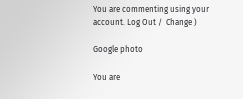You are commenting using your account. Log Out /  Change )

Google photo

You are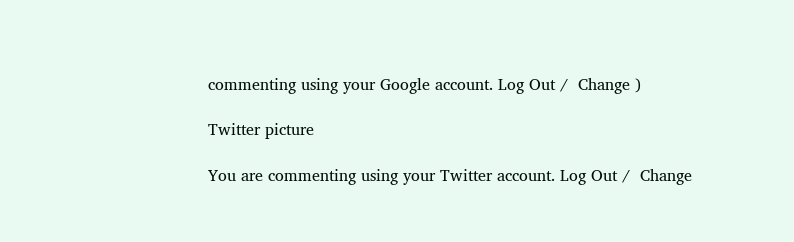commenting using your Google account. Log Out /  Change )

Twitter picture

You are commenting using your Twitter account. Log Out /  Change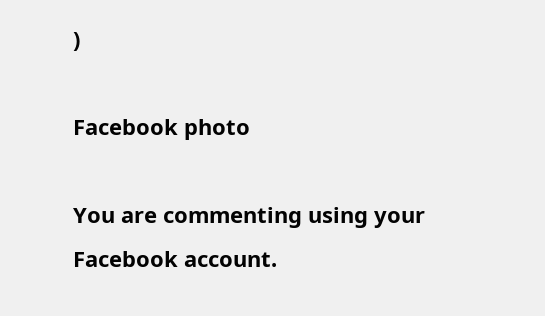)

Facebook photo

You are commenting using your Facebook account.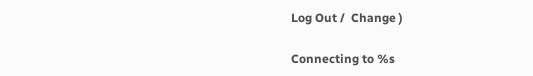Log Out /  Change )

Connecting to %s